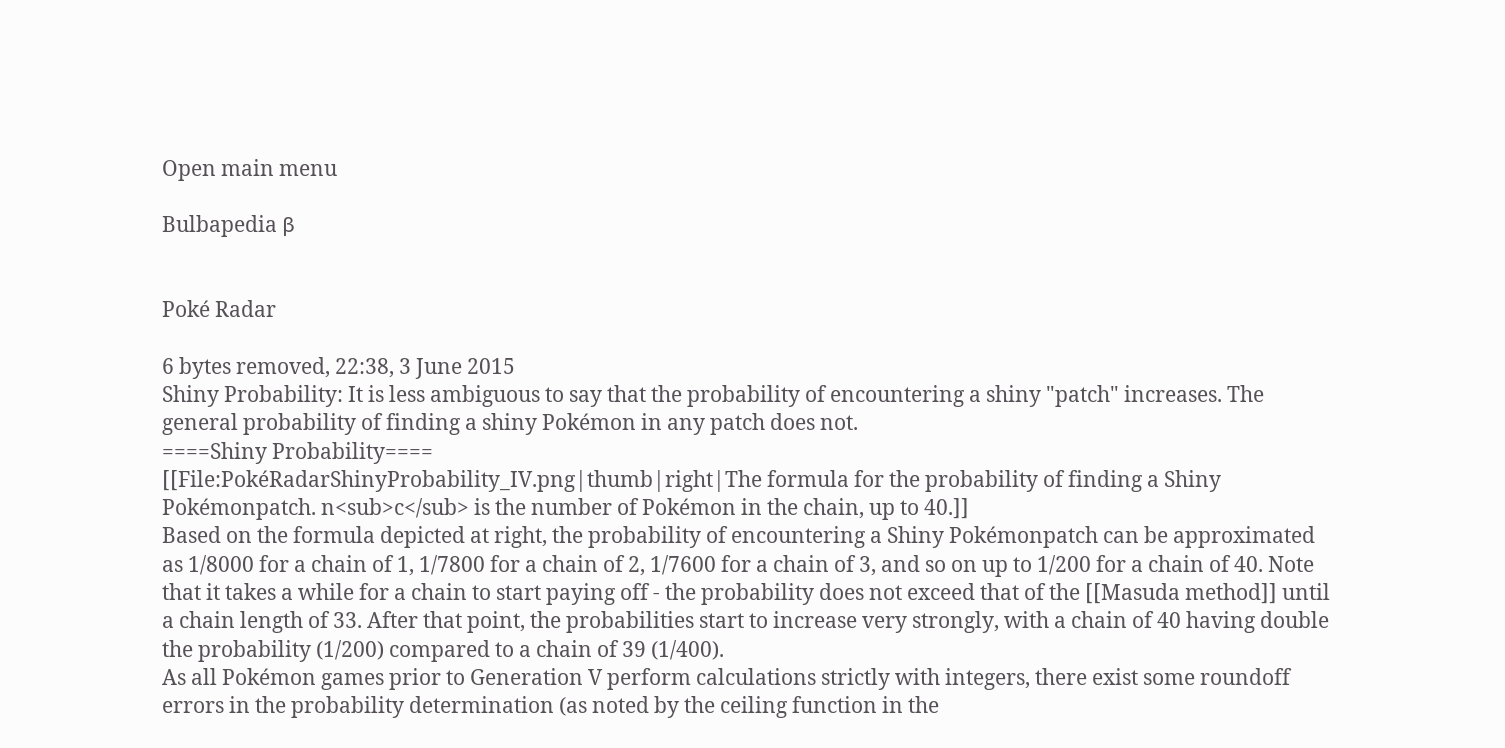Open main menu

Bulbapedia β


Poké Radar

6 bytes removed, 22:38, 3 June 2015
Shiny Probability: It is less ambiguous to say that the probability of encountering a shiny "patch" increases. The general probability of finding a shiny Pokémon in any patch does not.
====Shiny Probability====
[[File:PokéRadarShinyProbability_IV.png|thumb|right|The formula for the probability of finding a Shiny Pokémonpatch. n<sub>c</sub> is the number of Pokémon in the chain, up to 40.]]
Based on the formula depicted at right, the probability of encountering a Shiny Pokémonpatch can be approximated as 1/8000 for a chain of 1, 1/7800 for a chain of 2, 1/7600 for a chain of 3, and so on up to 1/200 for a chain of 40. Note that it takes a while for a chain to start paying off - the probability does not exceed that of the [[Masuda method]] until a chain length of 33. After that point, the probabilities start to increase very strongly, with a chain of 40 having double the probability (1/200) compared to a chain of 39 (1/400).
As all Pokémon games prior to Generation V perform calculations strictly with integers, there exist some roundoff errors in the probability determination (as noted by the ceiling function in the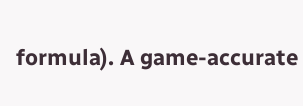formula). A game-accurate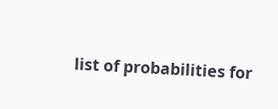list of probabilities for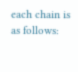each chain is as follows: